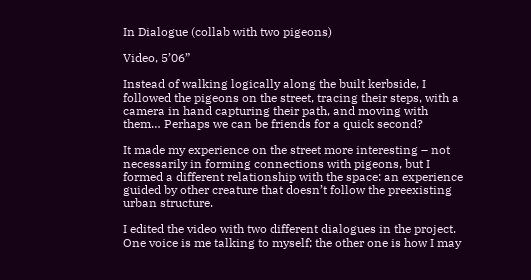In Dialogue (collab with two pigeons)

Video, 5’06”

Instead of walking logically along the built kerbside, I followed the pigeons on the street, tracing their steps, with a camera in hand capturing their path, and moving with them… Perhaps we can be friends for a quick second?

It made my experience on the street more interesting – not necessarily in forming connections with pigeons, but I formed a different relationship with the space: an experience guided by other creature that doesn’t follow the preexisting urban structure.

I edited the video with two different dialogues in the project. One voice is me talking to myself; the other one is how I may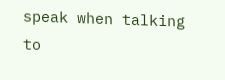speak when talking to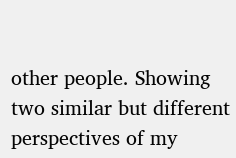other people. Showing two similar but different perspectives of my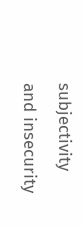subjectivity and insecurity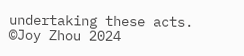undertaking these acts.
©Joy Zhou 2024